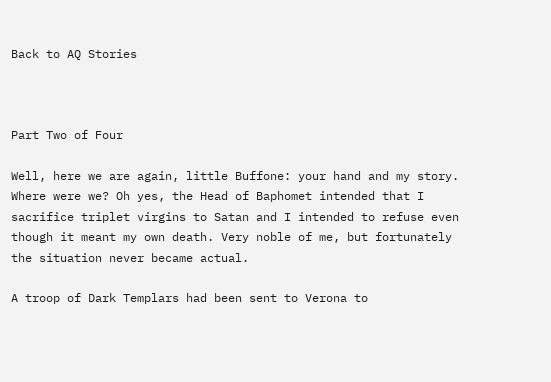Back to AQ Stories



Part Two of Four

Well, here we are again, little Buffone: your hand and my story. Where were we? Oh yes, the Head of Baphomet intended that I sacrifice triplet virgins to Satan and I intended to refuse even though it meant my own death. Very noble of me, but fortunately the situation never became actual.

A troop of Dark Templars had been sent to Verona to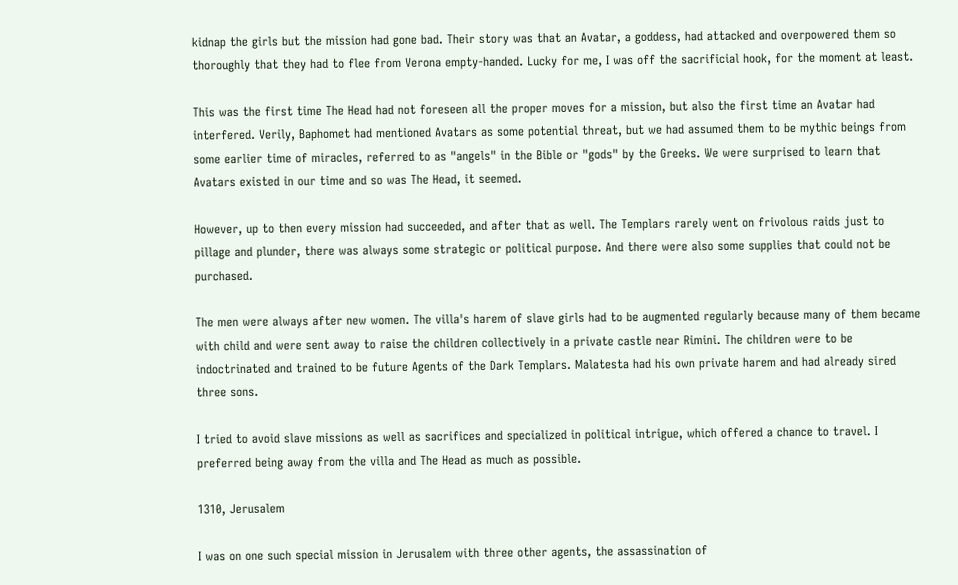kidnap the girls but the mission had gone bad. Their story was that an Avatar, a goddess, had attacked and overpowered them so thoroughly that they had to flee from Verona empty-handed. Lucky for me, I was off the sacrificial hook, for the moment at least.

This was the first time The Head had not foreseen all the proper moves for a mission, but also the first time an Avatar had interfered. Verily, Baphomet had mentioned Avatars as some potential threat, but we had assumed them to be mythic beings from some earlier time of miracles, referred to as "angels" in the Bible or "gods" by the Greeks. We were surprised to learn that Avatars existed in our time and so was The Head, it seemed.

However, up to then every mission had succeeded, and after that as well. The Templars rarely went on frivolous raids just to pillage and plunder, there was always some strategic or political purpose. And there were also some supplies that could not be purchased.

The men were always after new women. The villa's harem of slave girls had to be augmented regularly because many of them became with child and were sent away to raise the children collectively in a private castle near Rimini. The children were to be indoctrinated and trained to be future Agents of the Dark Templars. Malatesta had his own private harem and had already sired three sons.

I tried to avoid slave missions as well as sacrifices and specialized in political intrigue, which offered a chance to travel. I preferred being away from the villa and The Head as much as possible.

1310, Jerusalem

I was on one such special mission in Jerusalem with three other agents, the assassination of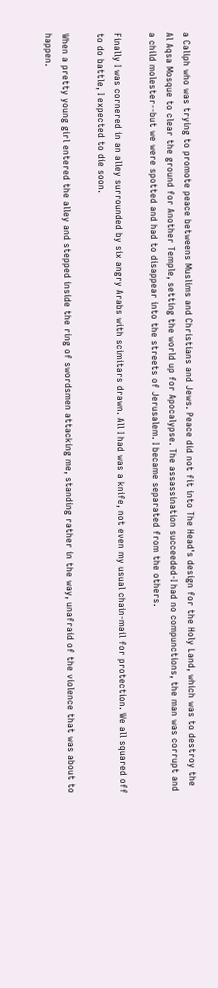a Caliph who was trying to promote peace betweens Muslims and Christians and Jews. Peace did not fit into The Head's design for the Holy Land, which was to destroy the Al Aqsa Mosque to clear the ground for Another Temple, setting the world up for Apocalypse. The assassination succeeded-I had no compunctions, the man was corrupt and a child molester--but we were spotted and had to disappear into the streets of Jerusalem. I became separated from the others.

Finally I was cornered in an alley surrounded by six angry Arabs with scimitars drawn. All I had was a knife, not even my usual chain-mail for protection. We all squared off to do battle, I expected to die soon.

When a pretty young girl entered the alley and stepped inside the ring of swordsmen attacking me, standing rather in the way, unafraid of the violence that was about to happen.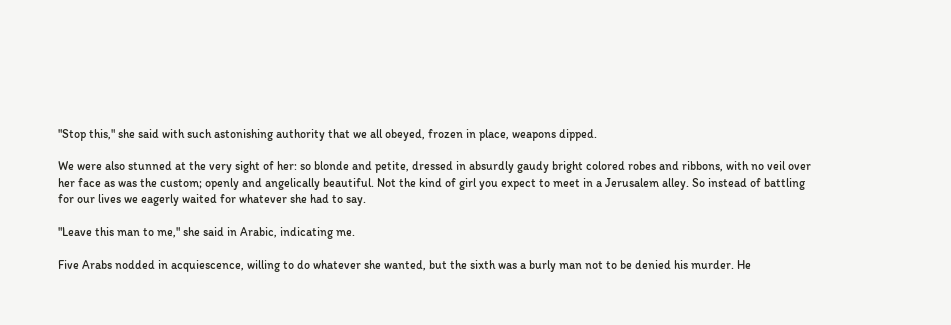"Stop this," she said with such astonishing authority that we all obeyed, frozen in place, weapons dipped.

We were also stunned at the very sight of her: so blonde and petite, dressed in absurdly gaudy bright colored robes and ribbons, with no veil over her face as was the custom; openly and angelically beautiful. Not the kind of girl you expect to meet in a Jerusalem alley. So instead of battling for our lives we eagerly waited for whatever she had to say.

"Leave this man to me," she said in Arabic, indicating me.

Five Arabs nodded in acquiescence, willing to do whatever she wanted, but the sixth was a burly man not to be denied his murder. He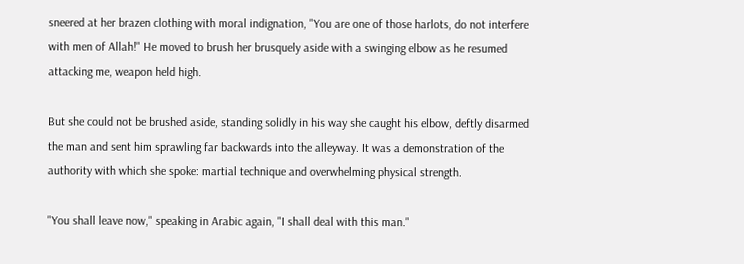sneered at her brazen clothing with moral indignation, "You are one of those harlots, do not interfere with men of Allah!" He moved to brush her brusquely aside with a swinging elbow as he resumed attacking me, weapon held high.

But she could not be brushed aside, standing solidly in his way she caught his elbow, deftly disarmed the man and sent him sprawling far backwards into the alleyway. It was a demonstration of the authority with which she spoke: martial technique and overwhelming physical strength.

"You shall leave now," speaking in Arabic again, "I shall deal with this man."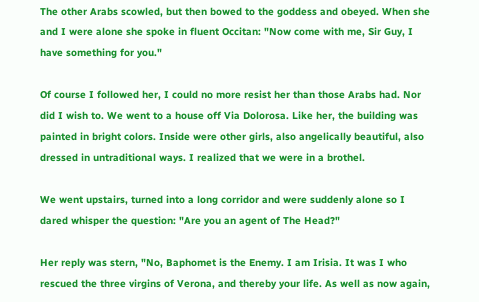The other Arabs scowled, but then bowed to the goddess and obeyed. When she and I were alone she spoke in fluent Occitan: "Now come with me, Sir Guy, I have something for you."

Of course I followed her, I could no more resist her than those Arabs had. Nor did I wish to. We went to a house off Via Dolorosa. Like her, the building was painted in bright colors. Inside were other girls, also angelically beautiful, also dressed in untraditional ways. I realized that we were in a brothel.

We went upstairs, turned into a long corridor and were suddenly alone so I dared whisper the question: "Are you an agent of The Head?"

Her reply was stern, "No, Baphomet is the Enemy. I am Irisia. It was I who rescued the three virgins of Verona, and thereby your life. As well as now again,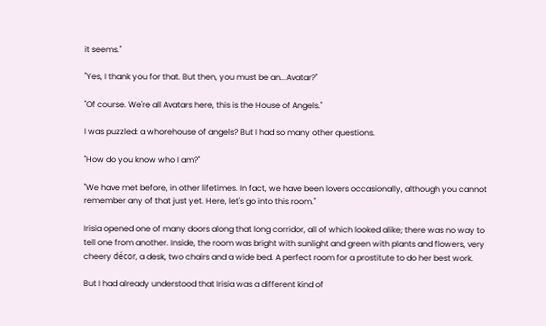it seems."

"Yes, I thank you for that. But then, you must be an...Avatar?"

"Of course. We're all Avatars here, this is the House of Angels."

I was puzzled: a whorehouse of angels? But I had so many other questions.

"How do you know who I am?"

"We have met before, in other lifetimes. In fact, we have been lovers occasionally, although you cannot remember any of that just yet. Here, let's go into this room."

Irisia opened one of many doors along that long corridor, all of which looked alike; there was no way to tell one from another. Inside, the room was bright with sunlight and green with plants and flowers, very cheery décor, a desk, two chairs and a wide bed. A perfect room for a prostitute to do her best work.

But I had already understood that Irisia was a different kind of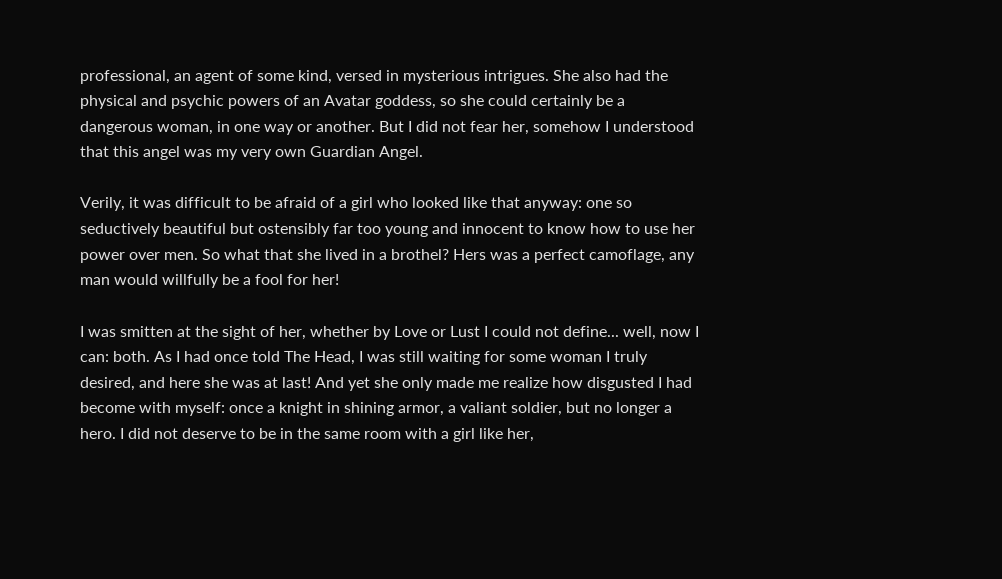professional, an agent of some kind, versed in mysterious intrigues. She also had the physical and psychic powers of an Avatar goddess, so she could certainly be a dangerous woman, in one way or another. But I did not fear her, somehow I understood that this angel was my very own Guardian Angel.

Verily, it was difficult to be afraid of a girl who looked like that anyway: one so seductively beautiful but ostensibly far too young and innocent to know how to use her power over men. So what that she lived in a brothel? Hers was a perfect camoflage, any man would willfully be a fool for her!

I was smitten at the sight of her, whether by Love or Lust I could not define... well, now I can: both. As I had once told The Head, I was still waiting for some woman I truly desired, and here she was at last! And yet she only made me realize how disgusted I had become with myself: once a knight in shining armor, a valiant soldier, but no longer a hero. I did not deserve to be in the same room with a girl like her,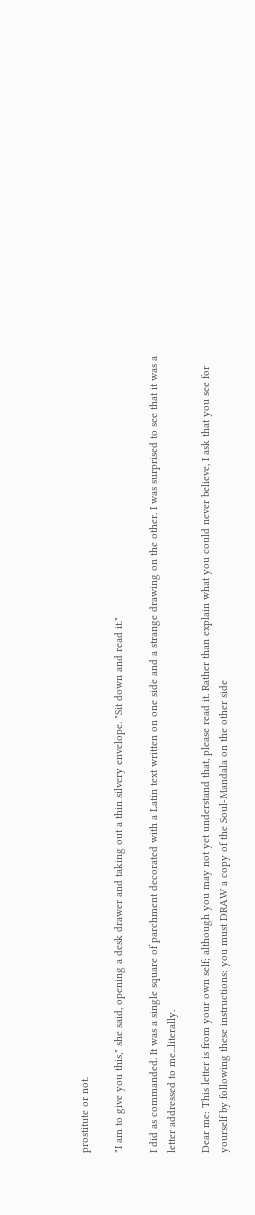prostitute or not.

"I am to give you this," she said, opening a desk drawer and taking out a thin silvery envelope. "Sit down and read it."

I did as commanded. It was a single square of parchment decorated with a Latin text written on one side and a strange drawing on the other. I was surprised to see that it was a letter addressed to me...literally.

Dear me: This letter is from your own self; although you may not yet understand that, please read it. Rather than explain what you could never believe, I ask that you see for yourself by following these instructions: you must DRAW a copy of the Soul-Mandala on the other side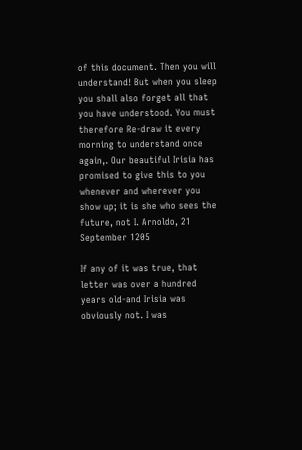of this document. Then you will understand! But when you sleep you shall also forget all that you have understood. You must therefore Re-draw it every morning to understand once again,. Our beautiful Irisia has promised to give this to you whenever and wherever you show up; it is she who sees the future, not I. Arnoldo, 21 September 1205

If any of it was true, that letter was over a hundred years old-and Irisia was obviously not. I was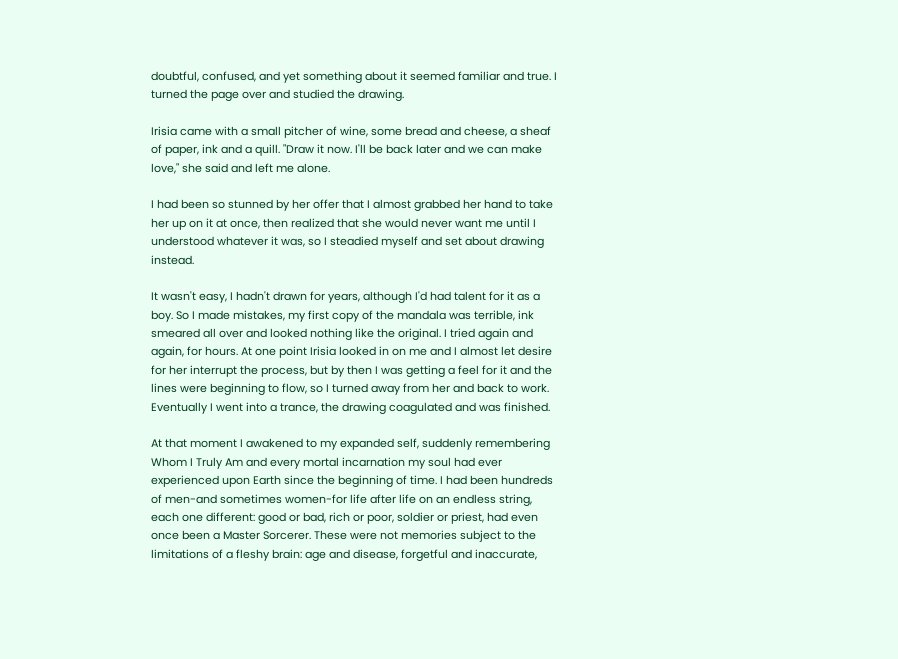doubtful, confused, and yet something about it seemed familiar and true. I turned the page over and studied the drawing.

Irisia came with a small pitcher of wine, some bread and cheese, a sheaf of paper, ink and a quill. "Draw it now. I'll be back later and we can make love," she said and left me alone.

I had been so stunned by her offer that I almost grabbed her hand to take her up on it at once, then realized that she would never want me until I understood whatever it was, so I steadied myself and set about drawing instead.

It wasn't easy, I hadn't drawn for years, although I'd had talent for it as a boy. So I made mistakes, my first copy of the mandala was terrible, ink smeared all over and looked nothing like the original. I tried again and again, for hours. At one point Irisia looked in on me and I almost let desire for her interrupt the process, but by then I was getting a feel for it and the lines were beginning to flow, so I turned away from her and back to work. Eventually I went into a trance, the drawing coagulated and was finished.

At that moment I awakened to my expanded self, suddenly remembering Whom I Truly Am and every mortal incarnation my soul had ever experienced upon Earth since the beginning of time. I had been hundreds of men-and sometimes women-for life after life on an endless string, each one different: good or bad, rich or poor, soldier or priest, had even once been a Master Sorcerer. These were not memories subject to the limitations of a fleshy brain: age and disease, forgetful and inaccurate,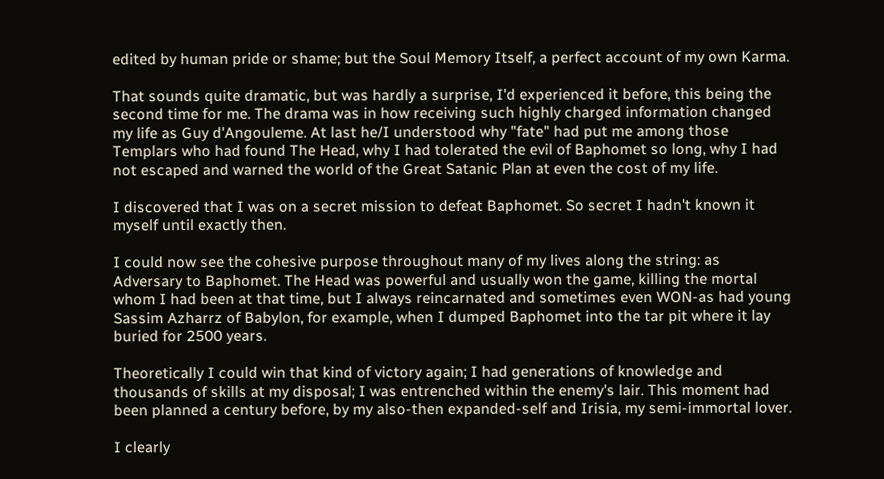edited by human pride or shame; but the Soul Memory Itself, a perfect account of my own Karma.

That sounds quite dramatic, but was hardly a surprise, I'd experienced it before, this being the second time for me. The drama was in how receiving such highly charged information changed my life as Guy d'Angouleme. At last he/I understood why "fate" had put me among those Templars who had found The Head, why I had tolerated the evil of Baphomet so long, why I had not escaped and warned the world of the Great Satanic Plan at even the cost of my life.

I discovered that I was on a secret mission to defeat Baphomet. So secret I hadn't known it myself until exactly then.

I could now see the cohesive purpose throughout many of my lives along the string: as Adversary to Baphomet. The Head was powerful and usually won the game, killing the mortal whom I had been at that time, but I always reincarnated and sometimes even WON-as had young Sassim Azharrz of Babylon, for example, when I dumped Baphomet into the tar pit where it lay buried for 2500 years.

Theoretically I could win that kind of victory again; I had generations of knowledge and thousands of skills at my disposal; I was entrenched within the enemy's lair. This moment had been planned a century before, by my also-then expanded-self and Irisia, my semi-immortal lover.

I clearly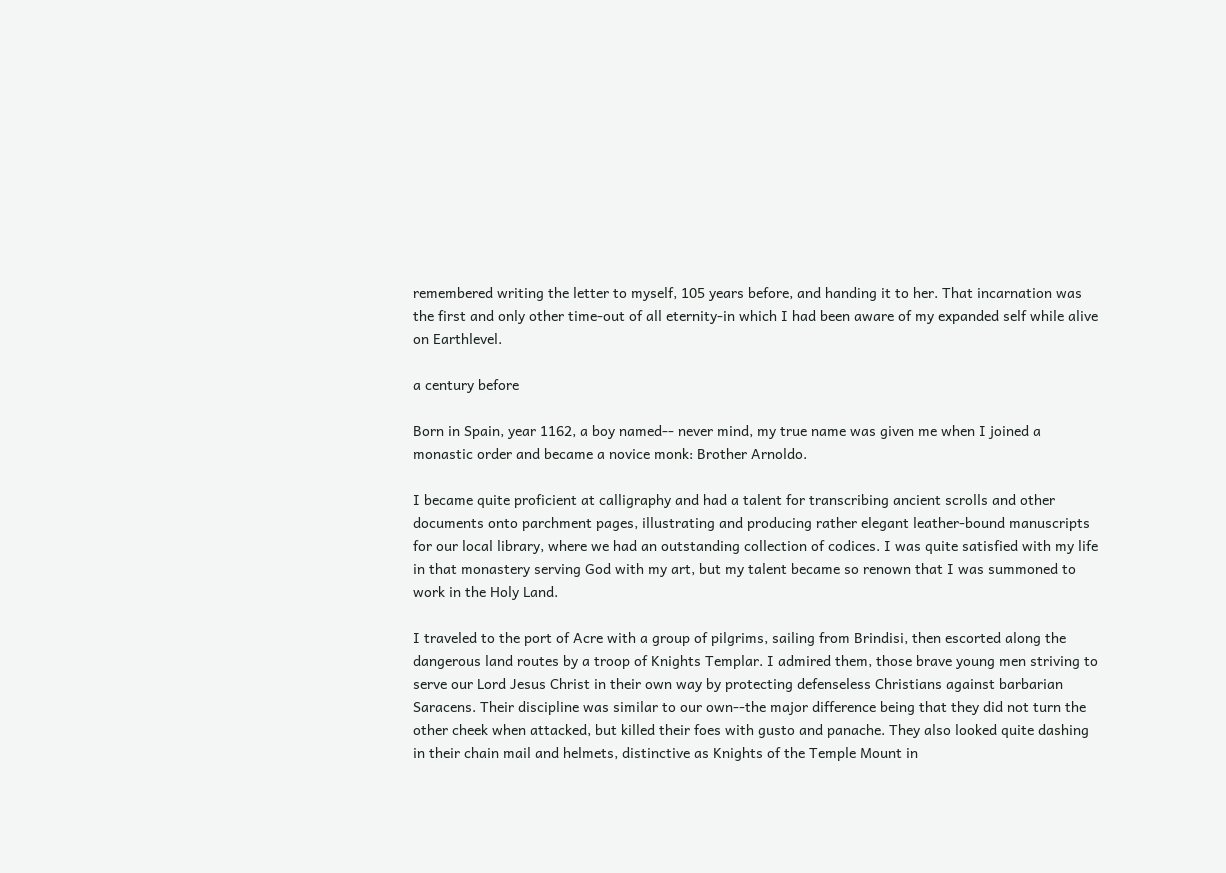remembered writing the letter to myself, 105 years before, and handing it to her. That incarnation was the first and only other time-out of all eternity-in which I had been aware of my expanded self while alive on Earthlevel.

a century before

Born in Spain, year 1162, a boy named-- never mind, my true name was given me when I joined a monastic order and became a novice monk: Brother Arnoldo.

I became quite proficient at calligraphy and had a talent for transcribing ancient scrolls and other documents onto parchment pages, illustrating and producing rather elegant leather-bound manuscripts for our local library, where we had an outstanding collection of codices. I was quite satisfied with my life in that monastery serving God with my art, but my talent became so renown that I was summoned to work in the Holy Land.

I traveled to the port of Acre with a group of pilgrims, sailing from Brindisi, then escorted along the dangerous land routes by a troop of Knights Templar. I admired them, those brave young men striving to serve our Lord Jesus Christ in their own way by protecting defenseless Christians against barbarian Saracens. Their discipline was similar to our own--the major difference being that they did not turn the other cheek when attacked, but killed their foes with gusto and panache. They also looked quite dashing in their chain mail and helmets, distinctive as Knights of the Temple Mount in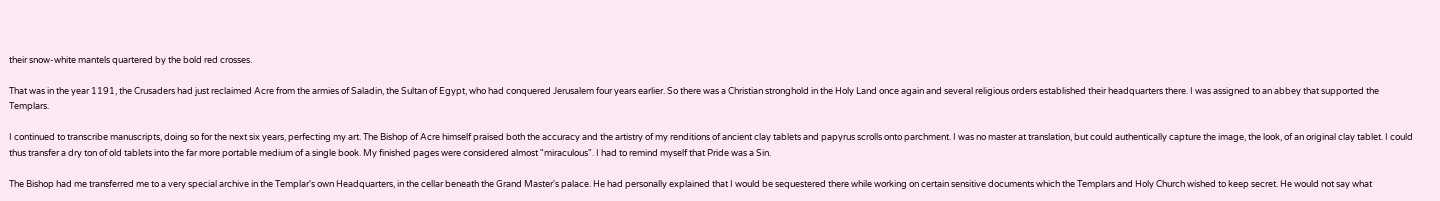their snow-white mantels quartered by the bold red crosses.

That was in the year 1191, the Crusaders had just reclaimed Acre from the armies of Saladin, the Sultan of Egypt, who had conquered Jerusalem four years earlier. So there was a Christian stronghold in the Holy Land once again and several religious orders established their headquarters there. I was assigned to an abbey that supported the Templars.

I continued to transcribe manuscripts, doing so for the next six years, perfecting my art. The Bishop of Acre himself praised both the accuracy and the artistry of my renditions of ancient clay tablets and papyrus scrolls onto parchment. I was no master at translation, but could authentically capture the image, the look, of an original clay tablet. I could thus transfer a dry ton of old tablets into the far more portable medium of a single book. My finished pages were considered almost "miraculous". I had to remind myself that Pride was a Sin.

The Bishop had me transferred me to a very special archive in the Templar's own Headquarters, in the cellar beneath the Grand Master's palace. He had personally explained that I would be sequestered there while working on certain sensitive documents which the Templars and Holy Church wished to keep secret. He would not say what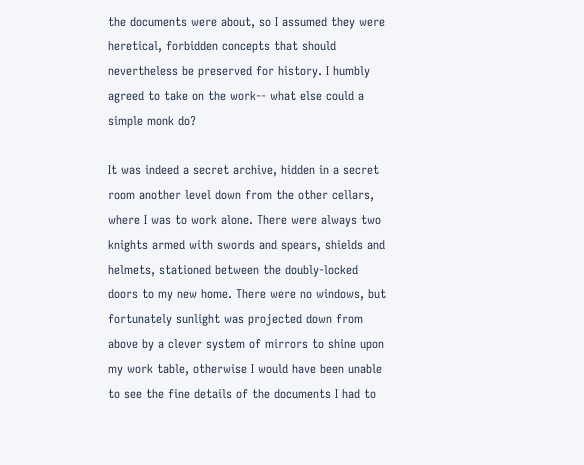the documents were about, so I assumed they were heretical, forbidden concepts that should nevertheless be preserved for history. I humbly agreed to take on the work-- what else could a simple monk do?

It was indeed a secret archive, hidden in a secret room another level down from the other cellars, where I was to work alone. There were always two knights armed with swords and spears, shields and helmets, stationed between the doubly-locked doors to my new home. There were no windows, but fortunately sunlight was projected down from above by a clever system of mirrors to shine upon my work table, otherwise I would have been unable to see the fine details of the documents I had to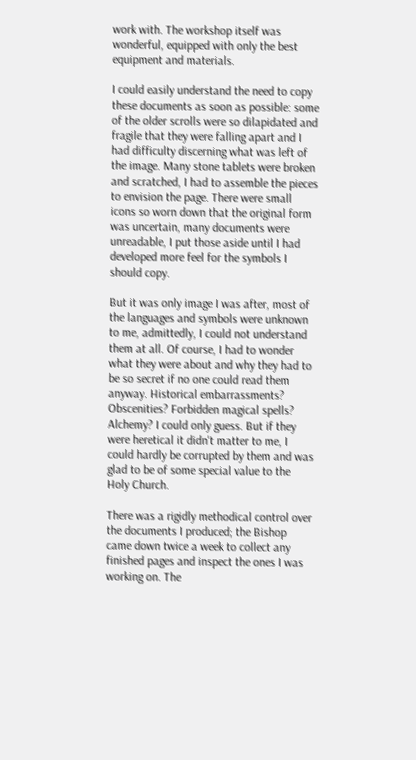work with. The workshop itself was wonderful, equipped with only the best equipment and materials.

I could easily understand the need to copy these documents as soon as possible: some of the older scrolls were so dilapidated and fragile that they were falling apart and I had difficulty discerning what was left of the image. Many stone tablets were broken and scratched, I had to assemble the pieces to envision the page. There were small icons so worn down that the original form was uncertain, many documents were unreadable, I put those aside until I had developed more feel for the symbols I should copy.

But it was only image I was after, most of the languages and symbols were unknown to me, admittedly, I could not understand them at all. Of course, I had to wonder what they were about and why they had to be so secret if no one could read them anyway. Historical embarrassments? Obscenities? Forbidden magical spells? Alchemy? I could only guess. But if they were heretical it didn't matter to me, I could hardly be corrupted by them and was glad to be of some special value to the Holy Church.

There was a rigidly methodical control over the documents I produced; the Bishop came down twice a week to collect any finished pages and inspect the ones I was working on. The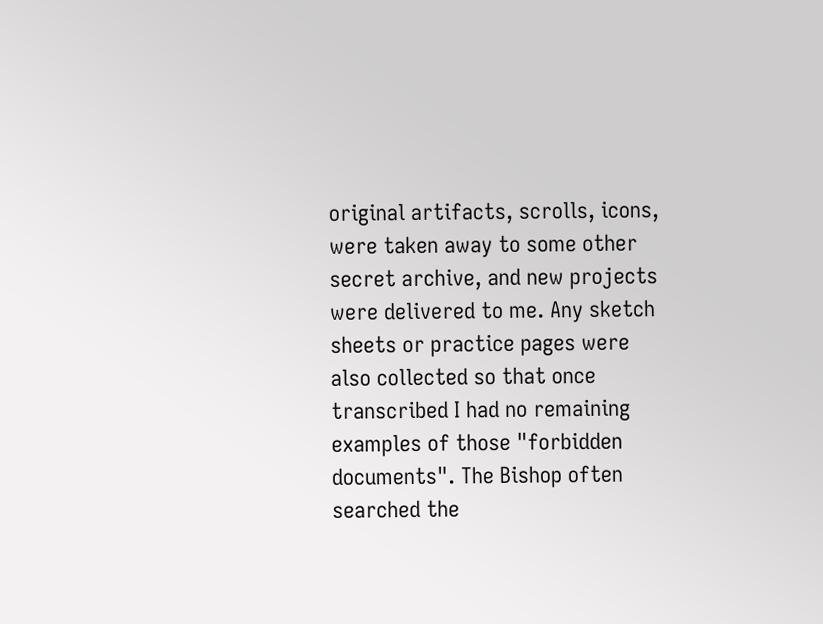original artifacts, scrolls, icons, were taken away to some other secret archive, and new projects were delivered to me. Any sketch sheets or practice pages were also collected so that once transcribed I had no remaining examples of those "forbidden documents". The Bishop often searched the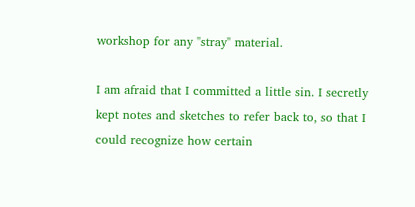workshop for any "stray" material.

I am afraid that I committed a little sin. I secretly kept notes and sketches to refer back to, so that I could recognize how certain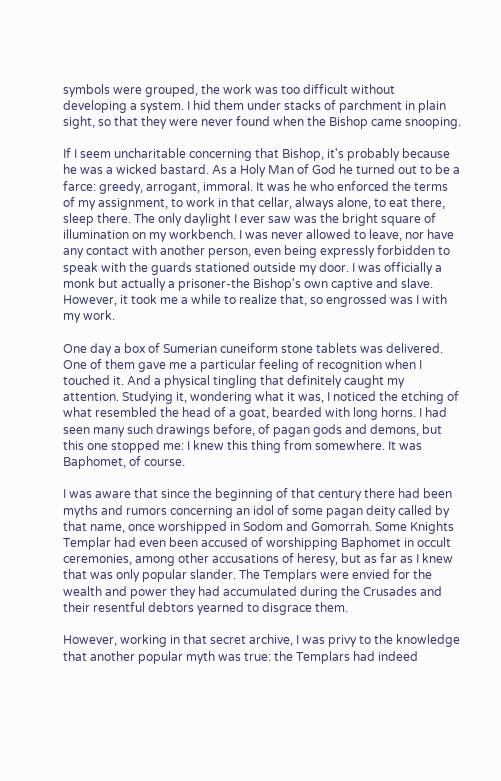symbols were grouped, the work was too difficult without developing a system. I hid them under stacks of parchment in plain sight, so that they were never found when the Bishop came snooping.

If I seem uncharitable concerning that Bishop, it's probably because he was a wicked bastard. As a Holy Man of God he turned out to be a farce: greedy, arrogant, immoral. It was he who enforced the terms of my assignment, to work in that cellar, always alone, to eat there, sleep there. The only daylight I ever saw was the bright square of illumination on my workbench. I was never allowed to leave, nor have any contact with another person, even being expressly forbidden to speak with the guards stationed outside my door. I was officially a monk but actually a prisoner-the Bishop's own captive and slave. However, it took me a while to realize that, so engrossed was I with my work.

One day a box of Sumerian cuneiform stone tablets was delivered. One of them gave me a particular feeling of recognition when I touched it. And a physical tingling that definitely caught my attention. Studying it, wondering what it was, I noticed the etching of what resembled the head of a goat, bearded with long horns. I had seen many such drawings before, of pagan gods and demons, but this one stopped me: I knew this thing from somewhere. It was Baphomet, of course.

I was aware that since the beginning of that century there had been myths and rumors concerning an idol of some pagan deity called by that name, once worshipped in Sodom and Gomorrah. Some Knights Templar had even been accused of worshipping Baphomet in occult ceremonies, among other accusations of heresy, but as far as I knew that was only popular slander. The Templars were envied for the wealth and power they had accumulated during the Crusades and their resentful debtors yearned to disgrace them.

However, working in that secret archive, I was privy to the knowledge that another popular myth was true: the Templars had indeed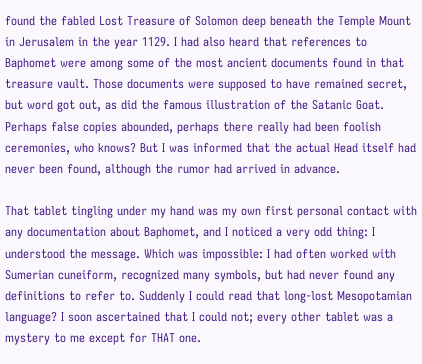found the fabled Lost Treasure of Solomon deep beneath the Temple Mount in Jerusalem in the year 1129. I had also heard that references to Baphomet were among some of the most ancient documents found in that treasure vault. Those documents were supposed to have remained secret, but word got out, as did the famous illustration of the Satanic Goat. Perhaps false copies abounded, perhaps there really had been foolish ceremonies, who knows? But I was informed that the actual Head itself had never been found, although the rumor had arrived in advance.

That tablet tingling under my hand was my own first personal contact with any documentation about Baphomet, and I noticed a very odd thing: I understood the message. Which was impossible: I had often worked with Sumerian cuneiform, recognized many symbols, but had never found any definitions to refer to. Suddenly I could read that long-lost Mesopotamian language? I soon ascertained that I could not; every other tablet was a mystery to me except for THAT one.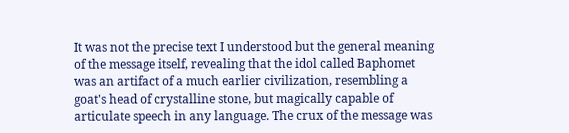It was not the precise text I understood but the general meaning of the message itself, revealing that the idol called Baphomet was an artifact of a much earlier civilization, resembling a goat's head of crystalline stone, but magically capable of articulate speech in any language. The crux of the message was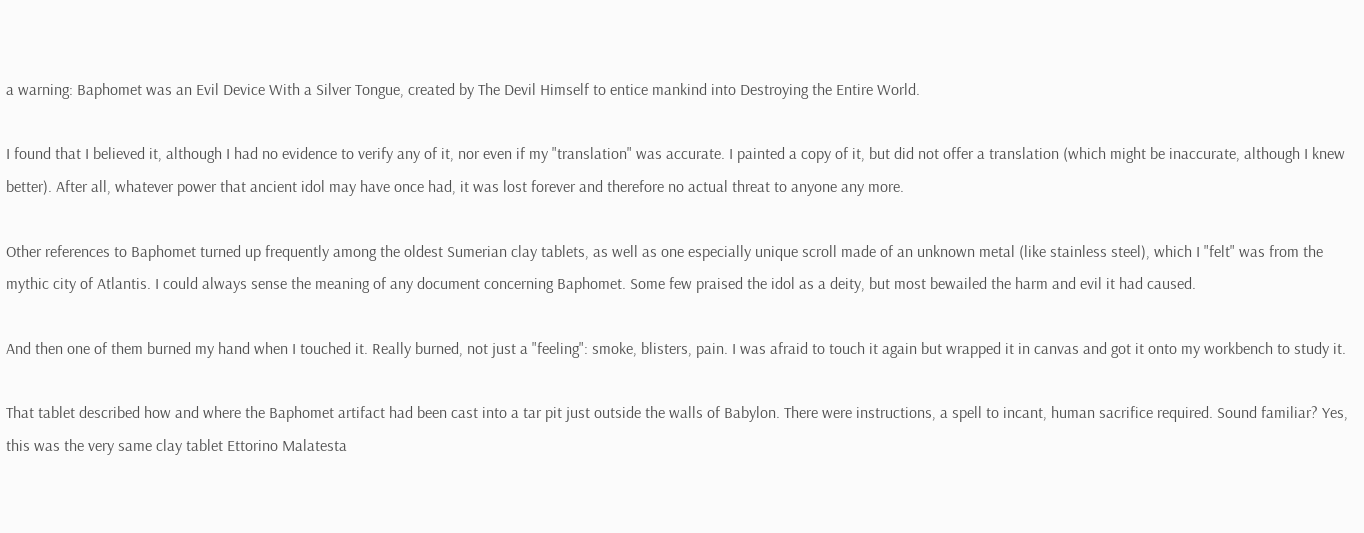a warning: Baphomet was an Evil Device With a Silver Tongue, created by The Devil Himself to entice mankind into Destroying the Entire World.

I found that I believed it, although I had no evidence to verify any of it, nor even if my "translation" was accurate. I painted a copy of it, but did not offer a translation (which might be inaccurate, although I knew better). After all, whatever power that ancient idol may have once had, it was lost forever and therefore no actual threat to anyone any more.

Other references to Baphomet turned up frequently among the oldest Sumerian clay tablets, as well as one especially unique scroll made of an unknown metal (like stainless steel), which I "felt" was from the mythic city of Atlantis. I could always sense the meaning of any document concerning Baphomet. Some few praised the idol as a deity, but most bewailed the harm and evil it had caused.

And then one of them burned my hand when I touched it. Really burned, not just a "feeling": smoke, blisters, pain. I was afraid to touch it again but wrapped it in canvas and got it onto my workbench to study it.

That tablet described how and where the Baphomet artifact had been cast into a tar pit just outside the walls of Babylon. There were instructions, a spell to incant, human sacrifice required. Sound familiar? Yes, this was the very same clay tablet Ettorino Malatesta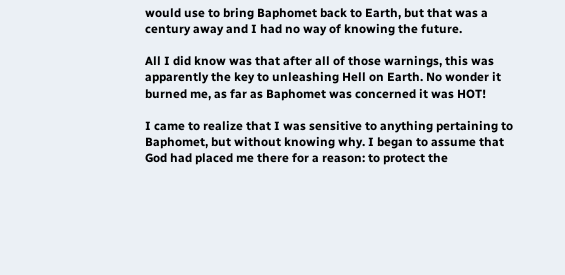would use to bring Baphomet back to Earth, but that was a century away and I had no way of knowing the future.

All I did know was that after all of those warnings, this was apparently the key to unleashing Hell on Earth. No wonder it burned me, as far as Baphomet was concerned it was HOT!

I came to realize that I was sensitive to anything pertaining to Baphomet, but without knowing why. I began to assume that God had placed me there for a reason: to protect the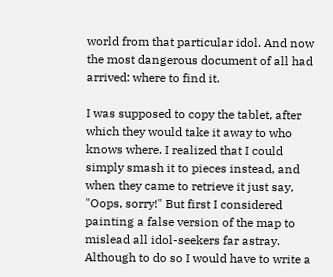world from that particular idol. And now the most dangerous document of all had arrived: where to find it.

I was supposed to copy the tablet, after which they would take it away to who knows where. I realized that I could simply smash it to pieces instead, and when they came to retrieve it just say, "Oops, sorry!" But first I considered painting a false version of the map to mislead all idol-seekers far astray. Although to do so I would have to write a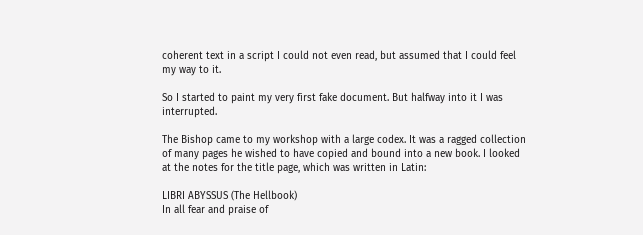coherent text in a script I could not even read, but assumed that I could feel my way to it.

So I started to paint my very first fake document. But halfway into it I was interrupted.

The Bishop came to my workshop with a large codex. It was a ragged collection of many pages he wished to have copied and bound into a new book. I looked at the notes for the title page, which was written in Latin:

LIBRI ABYSSUS (The Hellbook)
In all fear and praise of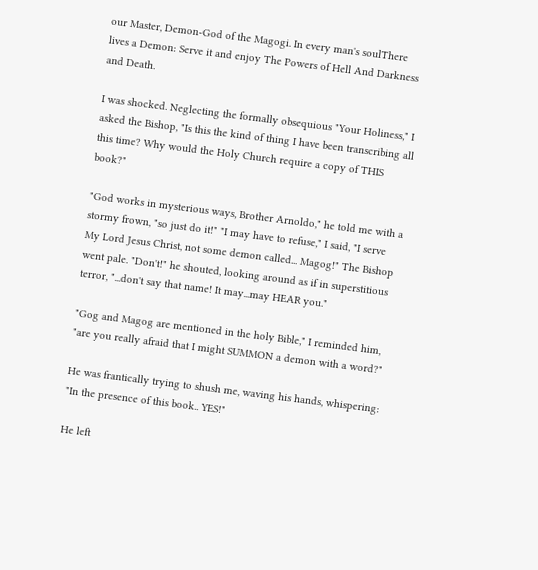our Master, Demon-God of the Magogi. In every man's soulThere lives a Demon: Serve it and enjoy The Powers of Hell And Darkness and Death.

I was shocked. Neglecting the formally obsequious "Your Holiness," I asked the Bishop, "Is this the kind of thing I have been transcribing all this time? Why would the Holy Church require a copy of THIS book?"

"God works in mysterious ways, Brother Arnoldo," he told me with a stormy frown, "so just do it!" "I may have to refuse," I said, "I serve My Lord Jesus Christ, not some demon called... Magog!" The Bishop went pale. "Don't!" he shouted, looking around as if in superstitious terror, "...don't say that name! It may...may HEAR you."

"Gog and Magog are mentioned in the holy Bible," I reminded him, "are you really afraid that I might SUMMON a demon with a word?"

He was frantically trying to shush me, waving his hands, whispering: "In the presence of this book.. YES!"

He left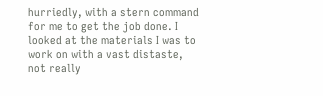hurriedly, with a stern command for me to get the job done. I looked at the materials I was to work on with a vast distaste, not really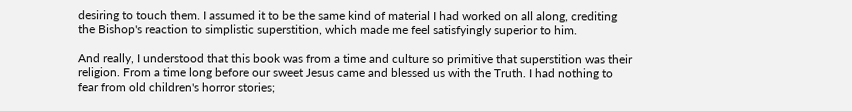desiring to touch them. I assumed it to be the same kind of material I had worked on all along, crediting the Bishop's reaction to simplistic superstition, which made me feel satisfyingly superior to him.

And really, I understood that this book was from a time and culture so primitive that superstition was their religion. From a time long before our sweet Jesus came and blessed us with the Truth. I had nothing to fear from old children's horror stories;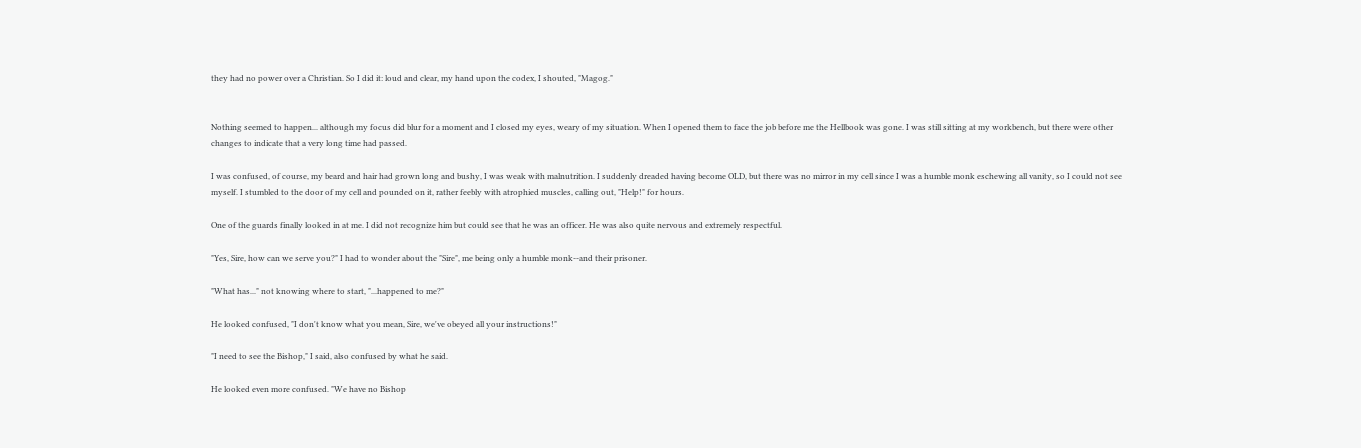they had no power over a Christian. So I did it: loud and clear, my hand upon the codex, I shouted, "Magog."


Nothing seemed to happen... although my focus did blur for a moment and I closed my eyes, weary of my situation. When I opened them to face the job before me the Hellbook was gone. I was still sitting at my workbench, but there were other changes to indicate that a very long time had passed.

I was confused, of course, my beard and hair had grown long and bushy, I was weak with malnutrition. I suddenly dreaded having become OLD, but there was no mirror in my cell since I was a humble monk eschewing all vanity, so I could not see myself. I stumbled to the door of my cell and pounded on it, rather feebly with atrophied muscles, calling out, "Help!" for hours.

One of the guards finally looked in at me. I did not recognize him but could see that he was an officer. He was also quite nervous and extremely respectful.

"Yes, Sire, how can we serve you?" I had to wonder about the "Sire", me being only a humble monk--and their prisoner.

"What has..." not knowing where to start, "...happened to me?"

He looked confused, "I don't know what you mean, Sire, we've obeyed all your instructions!"

"I need to see the Bishop," I said, also confused by what he said.

He looked even more confused. "We have no Bishop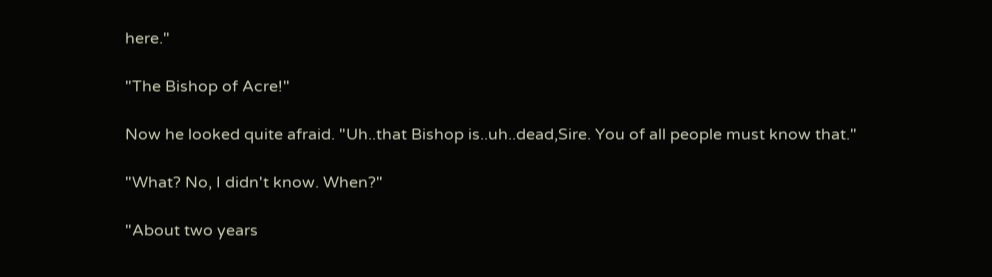here."

"The Bishop of Acre!"

Now he looked quite afraid. "Uh..that Bishop is..uh..dead,Sire. You of all people must know that."

"What? No, I didn't know. When?"

"About two years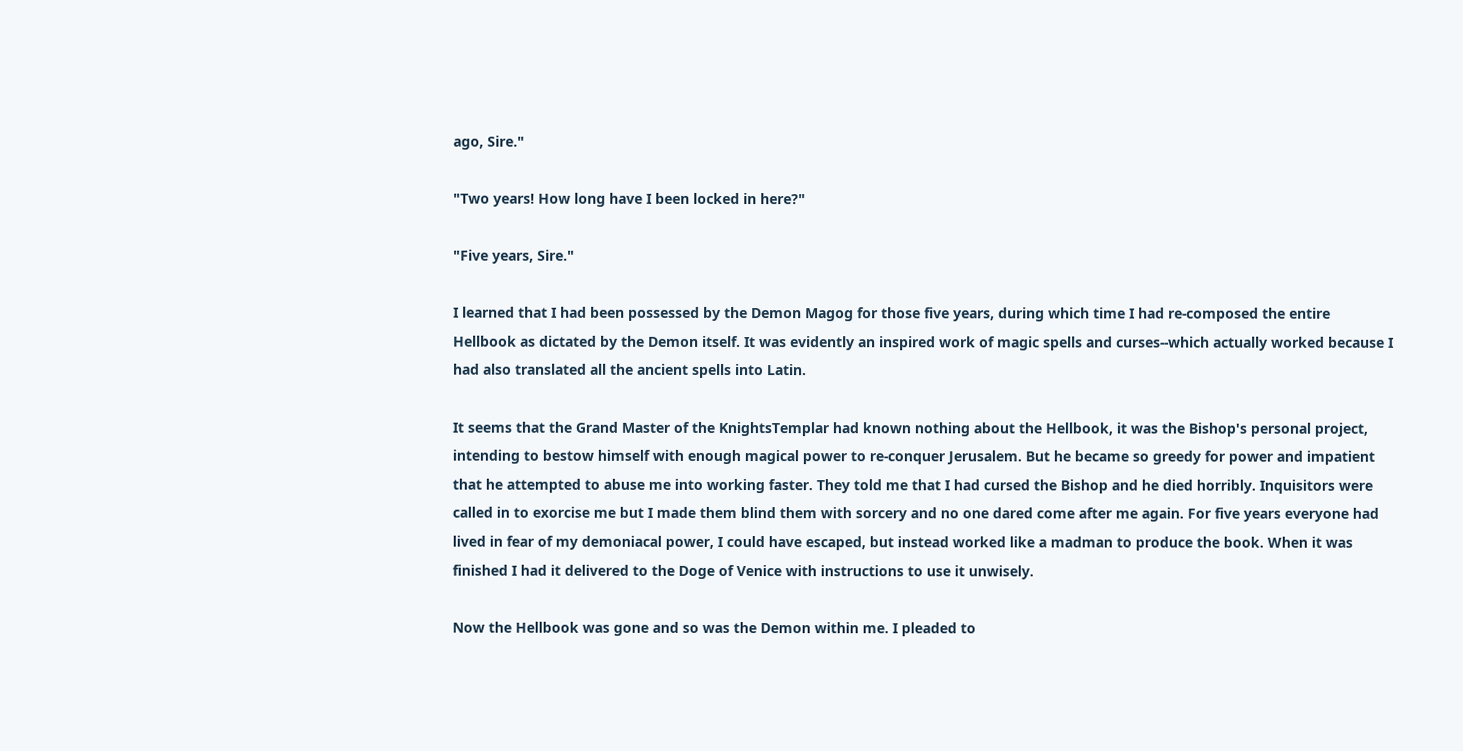ago, Sire."

"Two years! How long have I been locked in here?"

"Five years, Sire."

I learned that I had been possessed by the Demon Magog for those five years, during which time I had re-composed the entire Hellbook as dictated by the Demon itself. It was evidently an inspired work of magic spells and curses--which actually worked because I had also translated all the ancient spells into Latin.

It seems that the Grand Master of the KnightsTemplar had known nothing about the Hellbook, it was the Bishop's personal project, intending to bestow himself with enough magical power to re-conquer Jerusalem. But he became so greedy for power and impatient that he attempted to abuse me into working faster. They told me that I had cursed the Bishop and he died horribly. Inquisitors were called in to exorcise me but I made them blind them with sorcery and no one dared come after me again. For five years everyone had lived in fear of my demoniacal power, I could have escaped, but instead worked like a madman to produce the book. When it was finished I had it delivered to the Doge of Venice with instructions to use it unwisely.

Now the Hellbook was gone and so was the Demon within me. I pleaded to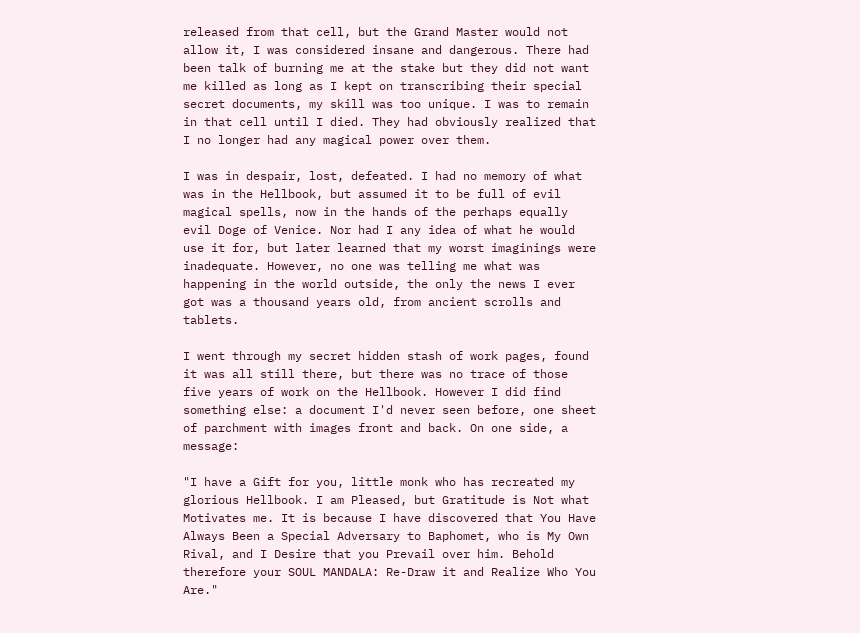released from that cell, but the Grand Master would not allow it, I was considered insane and dangerous. There had been talk of burning me at the stake but they did not want me killed as long as I kept on transcribing their special secret documents, my skill was too unique. I was to remain in that cell until I died. They had obviously realized that I no longer had any magical power over them.

I was in despair, lost, defeated. I had no memory of what was in the Hellbook, but assumed it to be full of evil magical spells, now in the hands of the perhaps equally evil Doge of Venice. Nor had I any idea of what he would use it for, but later learned that my worst imaginings were inadequate. However, no one was telling me what was happening in the world outside, the only the news I ever got was a thousand years old, from ancient scrolls and tablets.

I went through my secret hidden stash of work pages, found it was all still there, but there was no trace of those five years of work on the Hellbook. However I did find something else: a document I'd never seen before, one sheet of parchment with images front and back. On one side, a message:

"I have a Gift for you, little monk who has recreated my glorious Hellbook. I am Pleased, but Gratitude is Not what Motivates me. It is because I have discovered that You Have Always Been a Special Adversary to Baphomet, who is My Own Rival, and I Desire that you Prevail over him. Behold therefore your SOUL MANDALA: Re-Draw it and Realize Who You Are."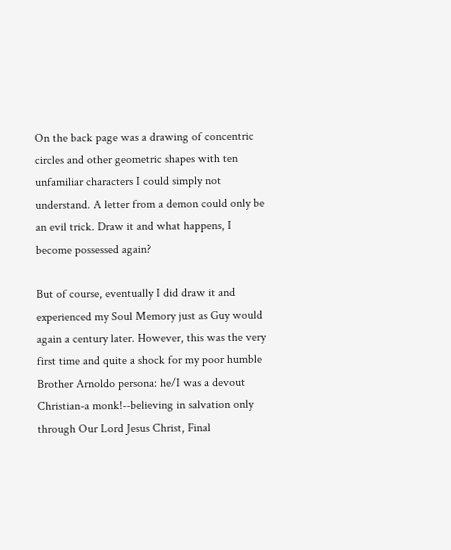On the back page was a drawing of concentric circles and other geometric shapes with ten unfamiliar characters I could simply not understand. A letter from a demon could only be an evil trick. Draw it and what happens, I become possessed again?

But of course, eventually I did draw it and experienced my Soul Memory just as Guy would again a century later. However, this was the very first time and quite a shock for my poor humble Brother Arnoldo persona: he/I was a devout Christian-a monk!--believing in salvation only through Our Lord Jesus Christ, Final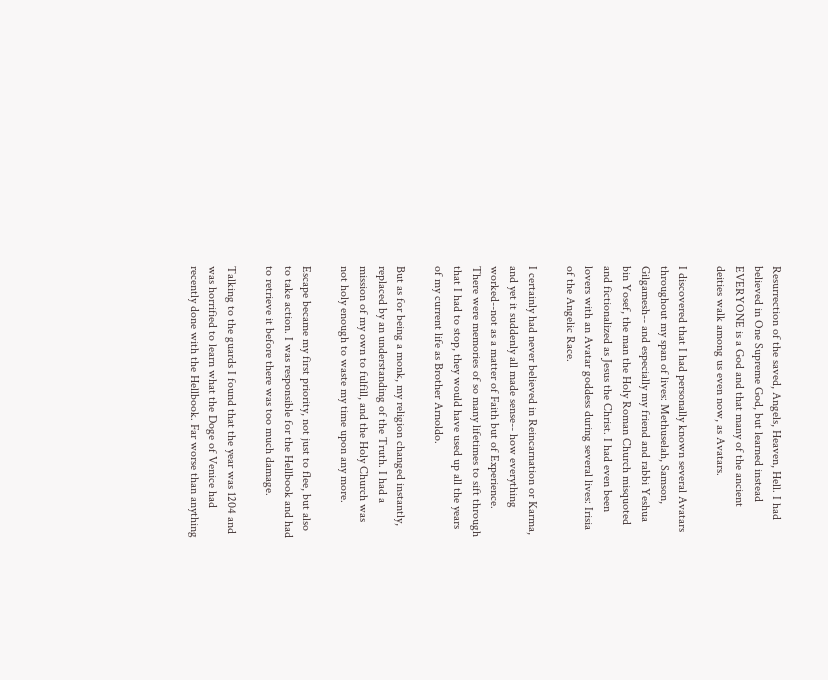Resurrection of the saved, Angels, Heaven, Hell. I had believed in One Supreme God, but learned instead EVERYONE is a God and that many of the ancient deities walk among us even now, as Avatars.

I discovered that I had personally known several Avatars throughout my span of lives: Methuselah, Samson, Gilgamesh-- and especially my friend and rabbi Yeshua bin Yosef, the man the Holy Roman Church misquoted and fictionalized as Jesus the Christ. I had even been lovers with an Avatar goddess during several lives: Irisia of the Angelic Race.

I certainly had never believed in Reincarnation or Karma, and yet it suddenly all made sense-- how everything worked--not as a matter of Faith but of Experience. There were memories of so many lifetimes to sift through that I had to stop, they would have used up all the years of my current life as Brother Arnoldo.

But as for being a monk, my religion changed instantly, replaced by an understanding of the Truth. I had a mission of my own to fulfill, and the Holy Church was not holy enough to waste my time upon any more.

Escape became my first priority, not just to flee, but also to take action. I was responsible for the Hellbook and had to retrieve it before there was too much damage.

Talking to the guards I found that the year was 1204 and was horrified to learn what the Doge of Venice had recently done with the Hellbook. Far worse than anything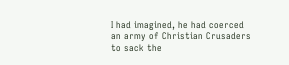I had imagined, he had coerced an army of Christian Crusaders to sack the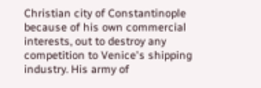Christian city of Constantinople because of his own commercial interests, out to destroy any competition to Venice's shipping industry. His army of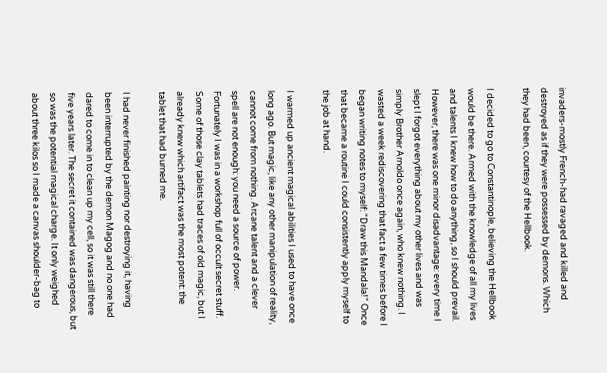invaders-mostly French-had ravaged and killed and destroyed as if they were possessed by demons. Which they had been, courtesy of the Hellbook.

I decided to go to Constantinople, believing the Hellbook would be there. Armed with the knowledge of all my lives and talents I knew how to do anything, so I should prevail. However, there was one minor disadvantage: every time I slept I forgot everything about my other lives and was simply Brother Arnoldo once again, who knew nothing. I wasted a week rediscovering that fact a few times before I began writing notes to myself: "Draw this Mandala!" Once that became a routine I could consistently apply myself to the job at hand.

I warmed up ancient magical abilities I used to have once long ago. But magic, like any other manipulation of reality, cannot come from nothing. Arcane talent and a clever spell are not enough: you need a source of power. Fortunately I was in a workshop full of occult secret stuff. Some of those clay tablets had traces of old magic, but I already knew which artifact was the most potent: the tablet that had burned me.

I had never finished painting nor destroying it, having been interrupted by the demon Magog and no one had dared to come in to clean up my cell, so it was still there five years later. The secret it contained was dangerous, but so was the potential magical charge. It only weighed about three kilos so I made a canvas shoulder-bag to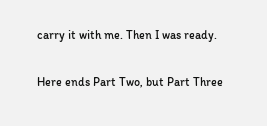carry it with me. Then I was ready.

Here ends Part Two, but Part Three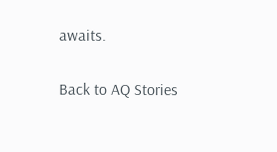awaits.

Back to AQ Stories